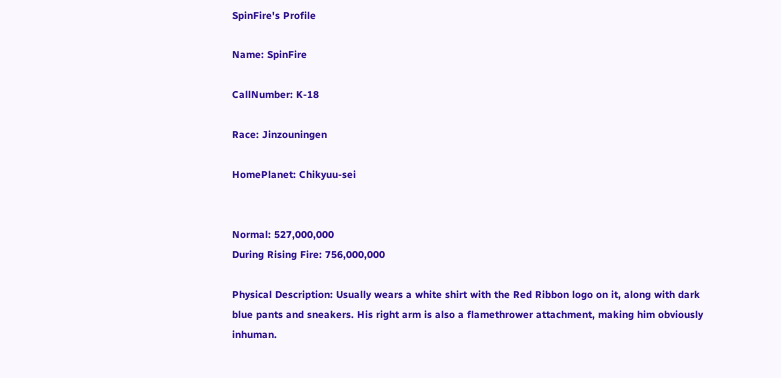SpinFire's Profile

Name: SpinFire

CallNumber: K-18

Race: Jinzouningen

HomePlanet: Chikyuu-sei


Normal: 527,000,000
During Rising Fire: 756,000,000

Physical Description: Usually wears a white shirt with the Red Ribbon logo on it, along with dark blue pants and sneakers. His right arm is also a flamethrower attachment, making him obviously inhuman.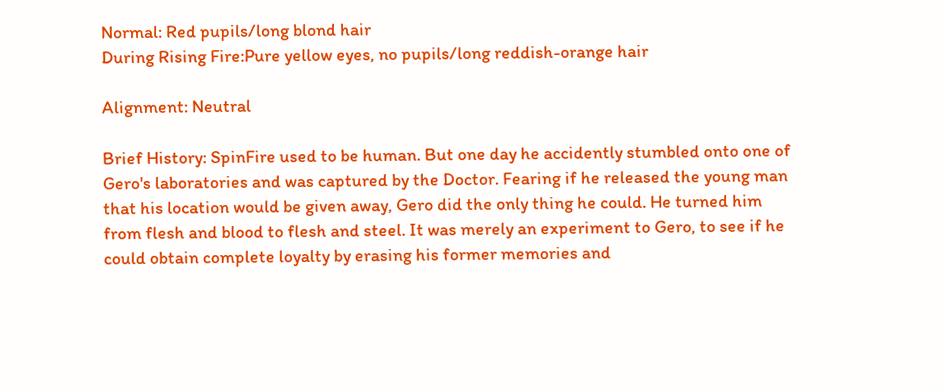Normal: Red pupils/long blond hair
During Rising Fire:Pure yellow eyes, no pupils/long reddish-orange hair

Alignment: Neutral

Brief History: SpinFire used to be human. But one day he accidently stumbled onto one of Gero's laboratories and was captured by the Doctor. Fearing if he released the young man that his location would be given away, Gero did the only thing he could. He turned him from flesh and blood to flesh and steel. It was merely an experiment to Gero, to see if he could obtain complete loyalty by erasing his former memories and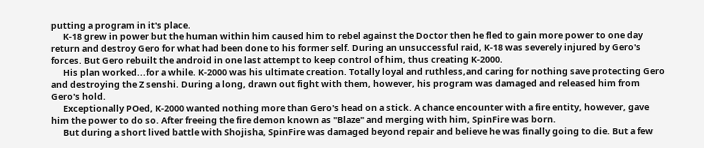putting a program in it's place.
      K-18 grew in power but the human within him caused him to rebel against the Doctor then he fled to gain more power to one day return and destroy Gero for what had been done to his former self. During an unsuccessful raid, K-18 was severely injured by Gero's forces. But Gero rebuilt the android in one last attempt to keep control of him, thus creating K-2000.
      His plan worked...for a while. K-2000 was his ultimate creation. Totally loyal and ruthless,and caring for nothing save protecting Gero and destroying the Z senshi. During a long, drawn out fight with them, however, his program was damaged and released him from Gero's hold.
      Exceptionally POed, K-2000 wanted nothing more than Gero's head on a stick. A chance encounter with a fire entity, however, gave him the power to do so. After freeing the fire demon known as "Blaze" and merging with him, SpinFire was born.
      But during a short lived battle with Shojisha, SpinFire was damaged beyond repair and believe he was finally going to die. But a few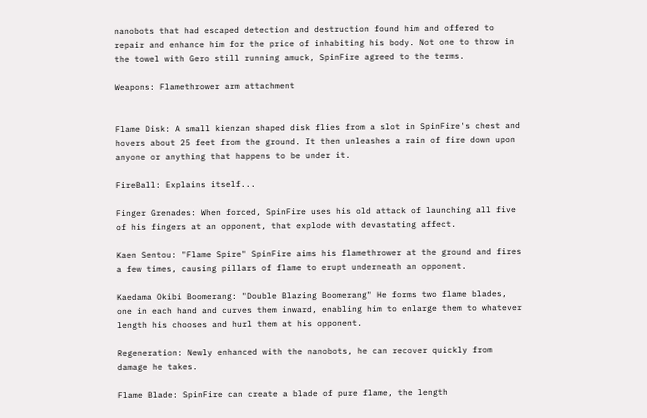nanobots that had escaped detection and destruction found him and offered to repair and enhance him for the price of inhabiting his body. Not one to throw in the towel with Gero still running amuck, SpinFire agreed to the terms.

Weapons: Flamethrower arm attachment


Flame Disk: A small kienzan shaped disk flies from a slot in SpinFire's chest and hovers about 25 feet from the ground. It then unleashes a rain of fire down upon anyone or anything that happens to be under it.

FireBall: Explains itself...

Finger Grenades: When forced, SpinFire uses his old attack of launching all five of his fingers at an opponent, that explode with devastating affect.

Kaen Sentou: "Flame Spire" SpinFire aims his flamethrower at the ground and fires a few times, causing pillars of flame to erupt underneath an opponent.

Kaedama Okibi Boomerang: "Double Blazing Boomerang" He forms two flame blades, one in each hand and curves them inward, enabling him to enlarge them to whatever length his chooses and hurl them at his opponent.

Regeneration: Newly enhanced with the nanobots, he can recover quickly from damage he takes.

Flame Blade: SpinFire can create a blade of pure flame, the length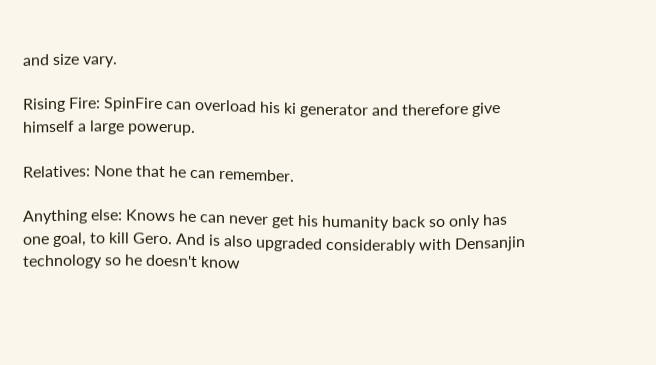and size vary.

Rising Fire: SpinFire can overload his ki generator and therefore give himself a large powerup.

Relatives: None that he can remember.

Anything else: Knows he can never get his humanity back so only has one goal, to kill Gero. And is also upgraded considerably with Densanjin technology so he doesn't know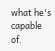what he's capable of.